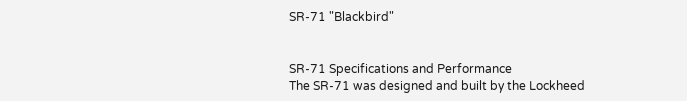SR-71 "Blackbird"


SR-71 Specifications and Performance
The SR-71 was designed and built by the Lockheed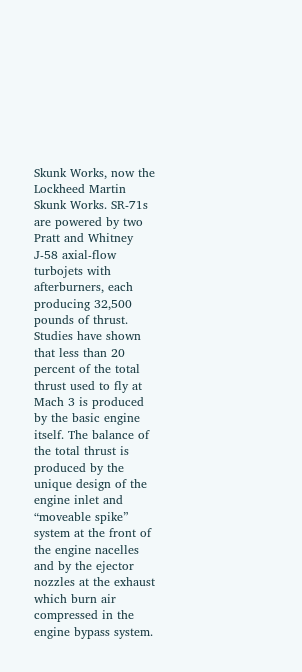Skunk Works, now the Lockheed Martin Skunk Works. SR-71s are powered by two Pratt and Whitney J-58 axial-flow turbojets with afterburners, each producing 32,500 pounds of thrust. Studies have shown that less than 20 percent of the total thrust used to fly at Mach 3 is produced by the basic engine itself. The balance of the total thrust is produced by the unique design of the engine inlet and “moveable spike” system at the front of the engine nacelles and by the ejector nozzles at the exhaust which burn air compressed in the engine bypass system.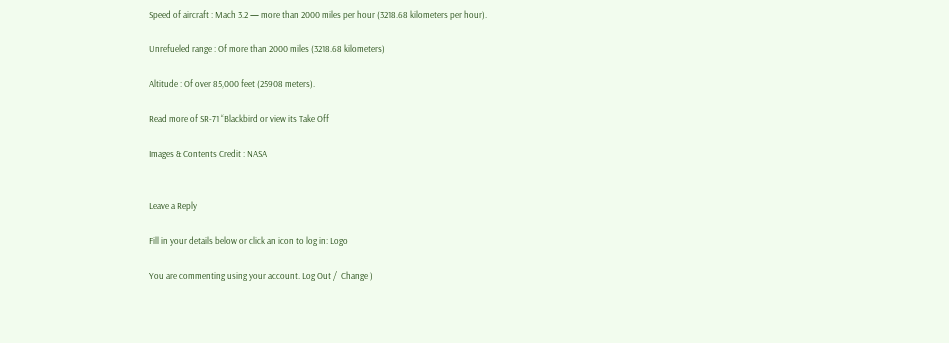Speed of aircraft : Mach 3.2 — more than 2000 miles per hour (3218.68 kilometers per hour).

Unrefueled range : Of more than 2000 miles (3218.68 kilometers)

Altitude : Of over 85,000 feet (25908 meters).

Read more of SR-71 “Blackbird or view its Take Off

Images & Contents Credit : NASA


Leave a Reply

Fill in your details below or click an icon to log in: Logo

You are commenting using your account. Log Out /  Change )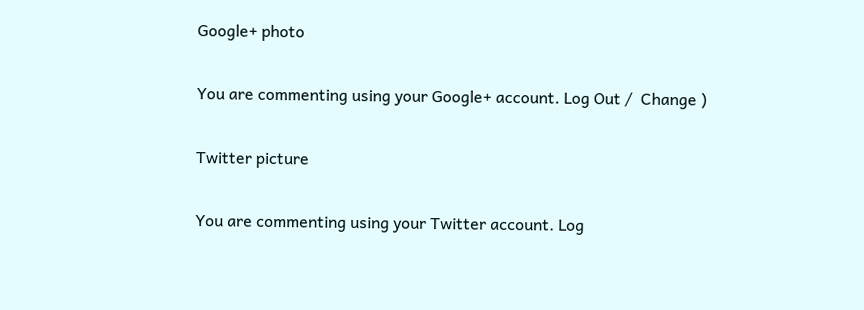Google+ photo

You are commenting using your Google+ account. Log Out /  Change )

Twitter picture

You are commenting using your Twitter account. Log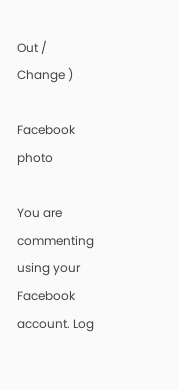Out /  Change )

Facebook photo

You are commenting using your Facebook account. Log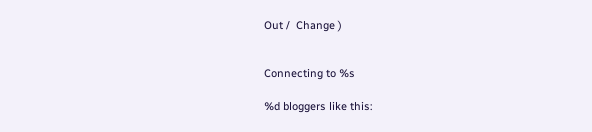Out /  Change )


Connecting to %s

%d bloggers like this: